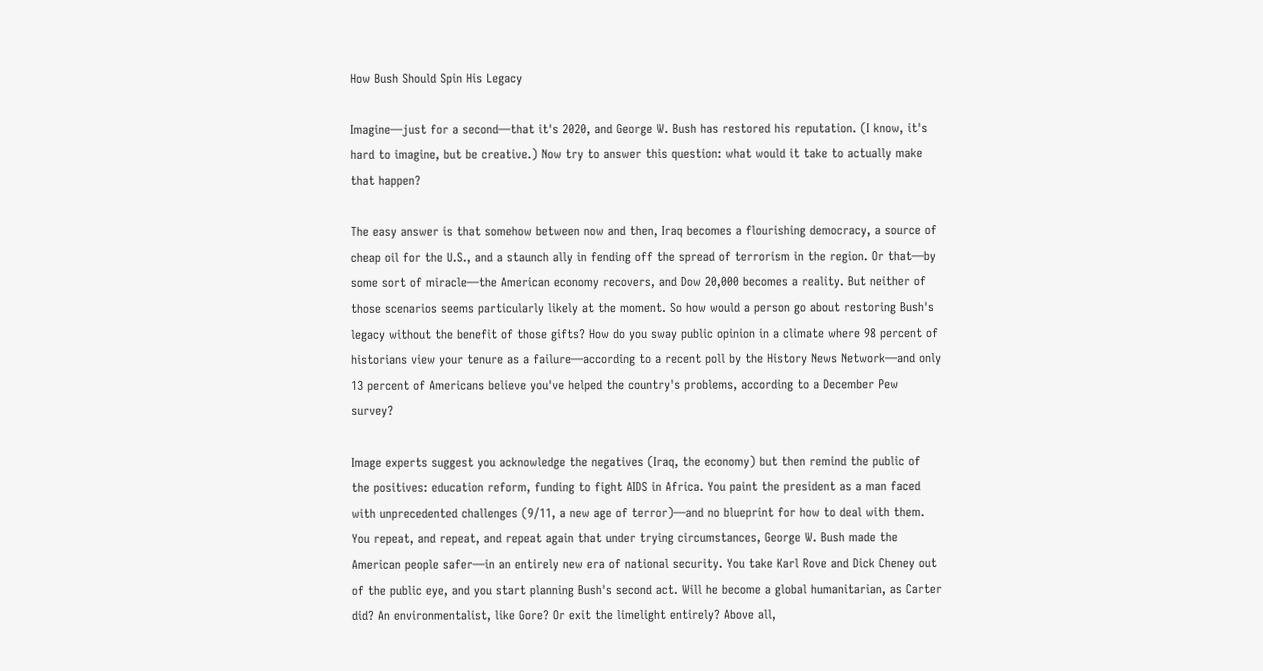How Bush Should Spin His Legacy

Imagine—just for a second—that it's 2020, and George W. Bush has restored his reputation. (I know, it's hard to imagine, but be creative.) Now try to answer this question: what would it take to actually make that happen?

The easy answer is that somehow between now and then, Iraq becomes a flourishing democracy, a source of cheap oil for the U.S., and a staunch ally in fending off the spread of terrorism in the region. Or that—by some sort of miracle—the American economy recovers, and Dow 20,000 becomes a reality. But neither of those scenarios seems particularly likely at the moment. So how would a person go about restoring Bush's legacy without the benefit of those gifts? How do you sway public opinion in a climate where 98 percent of historians view your tenure as a failure—according to a recent poll by the History News Network—and only 13 percent of Americans believe you've helped the country's problems, according to a December Pew survey?

Image experts suggest you acknowledge the negatives (Iraq, the economy) but then remind the public of the positives: education reform, funding to fight AIDS in Africa. You paint the president as a man faced with unprecedented challenges (9/11, a new age of terror)—and no blueprint for how to deal with them. You repeat, and repeat, and repeat again that under trying circumstances, George W. Bush made the American people safer—in an entirely new era of national security. You take Karl Rove and Dick Cheney out of the public eye, and you start planning Bush's second act. Will he become a global humanitarian, as Carter did? An environmentalist, like Gore? Or exit the limelight entirely? Above all,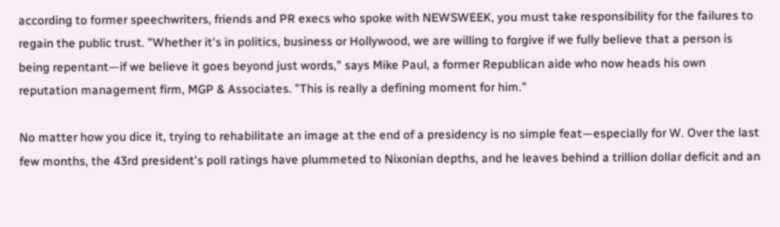according to former speechwriters, friends and PR execs who spoke with NEWSWEEK, you must take responsibility for the failures to regain the public trust. "Whether it's in politics, business or Hollywood, we are willing to forgive if we fully believe that a person is being repentant—if we believe it goes beyond just words," says Mike Paul, a former Republican aide who now heads his own reputation management firm, MGP & Associates. "This is really a defining moment for him."

No matter how you dice it, trying to rehabilitate an image at the end of a presidency is no simple feat—especially for W. Over the last few months, the 43rd president's poll ratings have plummeted to Nixonian depths, and he leaves behind a trillion dollar deficit and an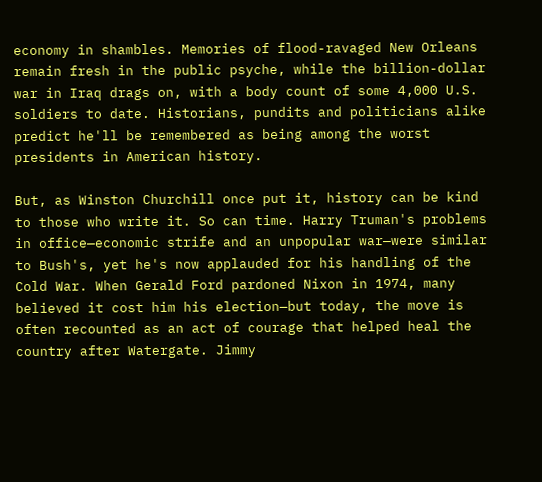economy in shambles. Memories of flood-ravaged New Orleans remain fresh in the public psyche, while the billion-dollar war in Iraq drags on, with a body count of some 4,000 U.S. soldiers to date. Historians, pundits and politicians alike predict he'll be remembered as being among the worst presidents in American history.

But, as Winston Churchill once put it, history can be kind to those who write it. So can time. Harry Truman's problems in office—economic strife and an unpopular war—were similar to Bush's, yet he's now applauded for his handling of the Cold War. When Gerald Ford pardoned Nixon in 1974, many believed it cost him his election—but today, the move is often recounted as an act of courage that helped heal the country after Watergate. Jimmy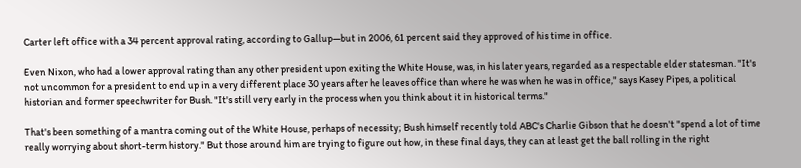Carter left office with a 34 percent approval rating, according to Gallup—but in 2006, 61 percent said they approved of his time in office.

Even Nixon, who had a lower approval rating than any other president upon exiting the White House, was, in his later years, regarded as a respectable elder statesman. "It's not uncommon for a president to end up in a very different place 30 years after he leaves office than where he was when he was in office," says Kasey Pipes, a political historian and former speechwriter for Bush. "It's still very early in the process when you think about it in historical terms."

That's been something of a mantra coming out of the White House, perhaps of necessity; Bush himself recently told ABC's Charlie Gibson that he doesn't "spend a lot of time really worrying about short-term history." But those around him are trying to figure out how, in these final days, they can at least get the ball rolling in the right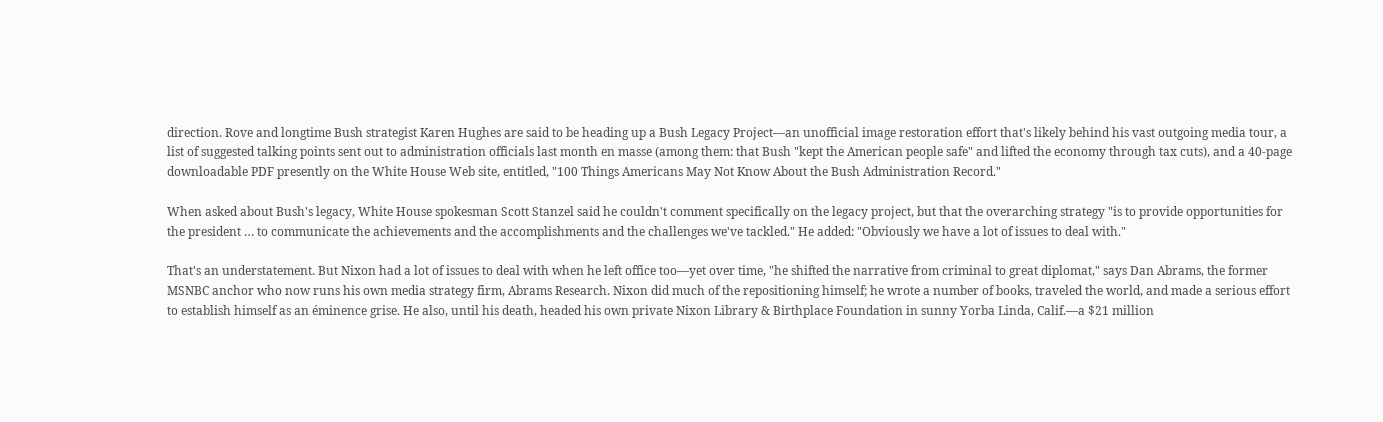direction. Rove and longtime Bush strategist Karen Hughes are said to be heading up a Bush Legacy Project—an unofficial image restoration effort that's likely behind his vast outgoing media tour, a list of suggested talking points sent out to administration officials last month en masse (among them: that Bush "kept the American people safe" and lifted the economy through tax cuts), and a 40-page downloadable PDF presently on the White House Web site, entitled, "100 Things Americans May Not Know About the Bush Administration Record."

When asked about Bush's legacy, White House spokesman Scott Stanzel said he couldn't comment specifically on the legacy project, but that the overarching strategy "is to provide opportunities for the president … to communicate the achievements and the accomplishments and the challenges we've tackled." He added: "Obviously we have a lot of issues to deal with."

That's an understatement. But Nixon had a lot of issues to deal with when he left office too—yet over time, "he shifted the narrative from criminal to great diplomat," says Dan Abrams, the former MSNBC anchor who now runs his own media strategy firm, Abrams Research. Nixon did much of the repositioning himself; he wrote a number of books, traveled the world, and made a serious effort to establish himself as an éminence grise. He also, until his death, headed his own private Nixon Library & Birthplace Foundation in sunny Yorba Linda, Calif.—a $21 million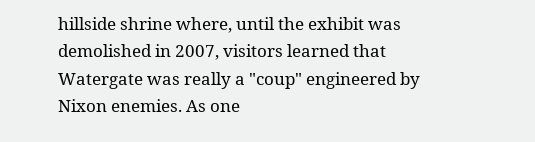hillside shrine where, until the exhibit was demolished in 2007, visitors learned that Watergate was really a "coup" engineered by Nixon enemies. As one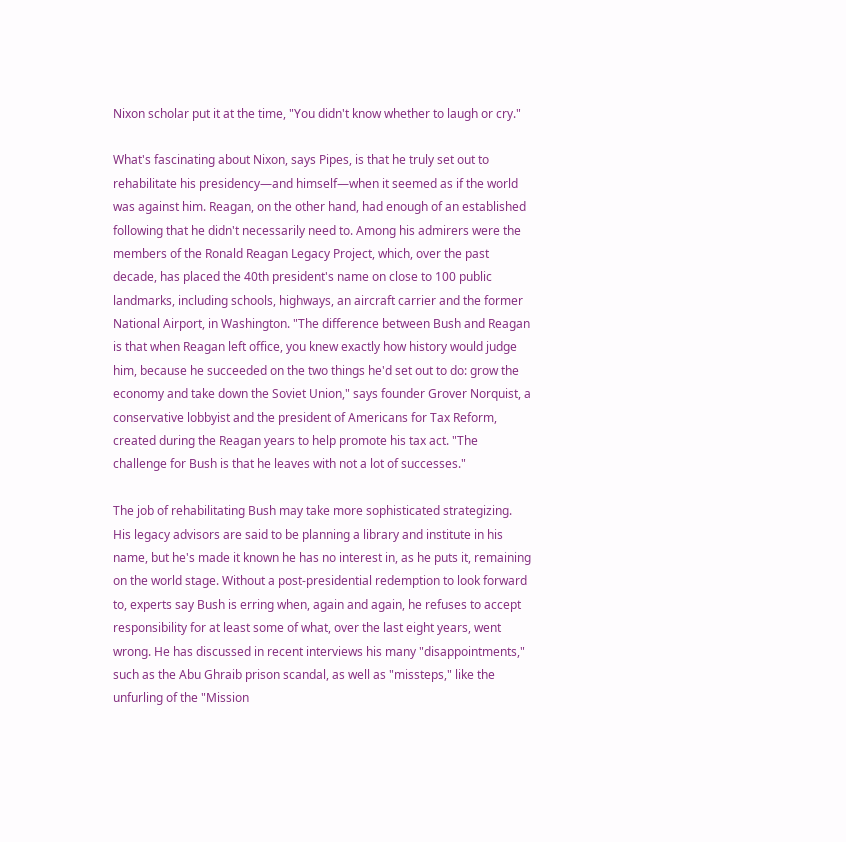Nixon scholar put it at the time, "You didn't know whether to laugh or cry."

What's fascinating about Nixon, says Pipes, is that he truly set out to rehabilitate his presidency—and himself—when it seemed as if the world was against him. Reagan, on the other hand, had enough of an established following that he didn't necessarily need to. Among his admirers were the members of the Ronald Reagan Legacy Project, which, over the past decade, has placed the 40th president's name on close to 100 public landmarks, including schools, highways, an aircraft carrier and the former National Airport, in Washington. "The difference between Bush and Reagan is that when Reagan left office, you knew exactly how history would judge him, because he succeeded on the two things he'd set out to do: grow the economy and take down the Soviet Union," says founder Grover Norquist, a conservative lobbyist and the president of Americans for Tax Reform, created during the Reagan years to help promote his tax act. "The challenge for Bush is that he leaves with not a lot of successes."

The job of rehabilitating Bush may take more sophisticated strategizing. His legacy advisors are said to be planning a library and institute in his name, but he's made it known he has no interest in, as he puts it, remaining on the world stage. Without a post-presidential redemption to look forward to, experts say Bush is erring when, again and again, he refuses to accept responsibility for at least some of what, over the last eight years, went wrong. He has discussed in recent interviews his many "disappointments," such as the Abu Ghraib prison scandal, as well as "missteps," like the unfurling of the "Mission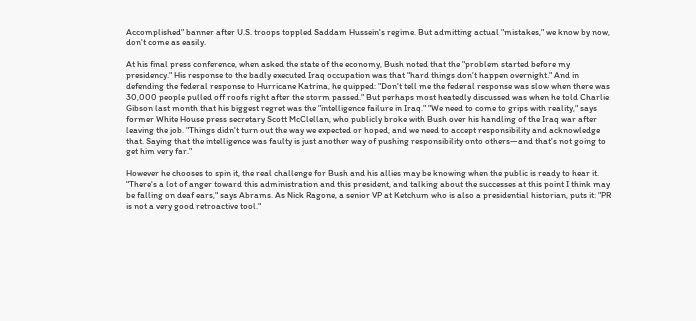Accomplished" banner after U.S. troops toppled Saddam Hussein's regime. But admitting actual "mistakes," we know by now, don't come as easily.

At his final press conference, when asked the state of the economy, Bush noted that the "problem started before my presidency." His response to the badly executed Iraq occupation was that "hard things don't happen overnight." And in defending the federal response to Hurricane Katrina, he quipped: "Don't tell me the federal response was slow when there was 30,000 people pulled off roofs right after the storm passed." But perhaps most heatedly discussed was when he told Charlie Gibson last month that his biggest regret was the "intelligence failure in Iraq." "We need to come to grips with reality," says former White House press secretary Scott McClellan, who publicly broke with Bush over his handling of the Iraq war after leaving the job. "Things didn't turn out the way we expected or hoped, and we need to accept responsibility and acknowledge that. Saying that the intelligence was faulty is just another way of pushing responsibility onto others—and that's not going to get him very far."

However he chooses to spin it, the real challenge for Bush and his allies may be knowing when the public is ready to hear it. "There's a lot of anger toward this administration and this president, and talking about the successes at this point I think may be falling on deaf ears," says Abrams. As Nick Ragone, a senior VP at Ketchum who is also a presidential historian, puts it: "PR is not a very good retroactive tool."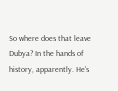So where does that leave Dubya? In the hands of history, apparently. He's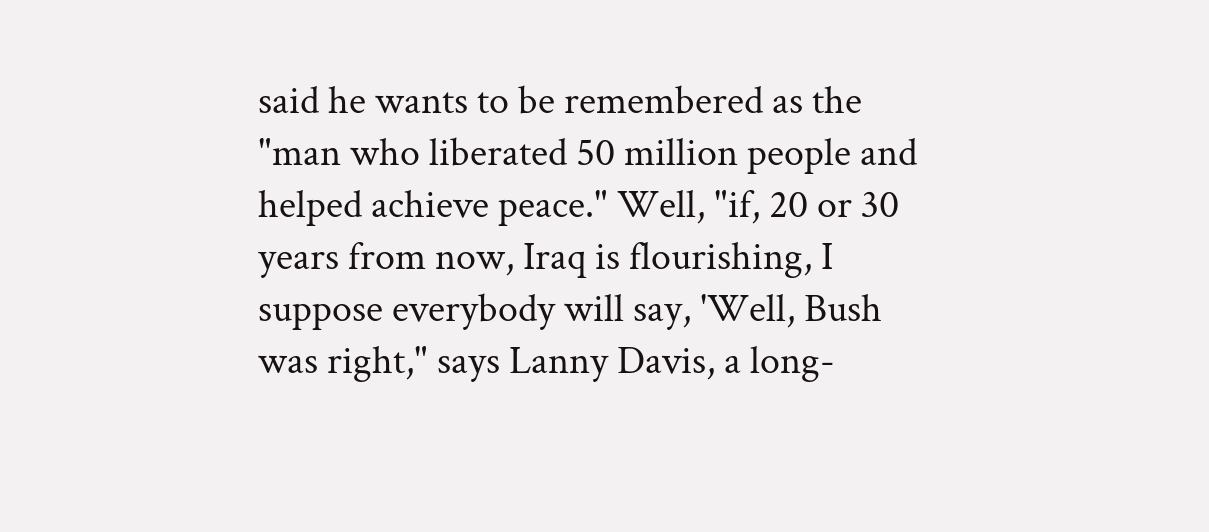said he wants to be remembered as the "man who liberated 50 million people and helped achieve peace." Well, "if, 20 or 30 years from now, Iraq is flourishing, I suppose everybody will say, 'Well, Bush was right," says Lanny Davis, a long-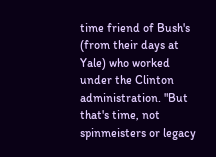time friend of Bush's (from their days at Yale) who worked under the Clinton administration. "But that's time, not spinmeisters or legacy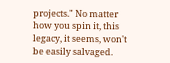projects." No matter how you spin it, this legacy, it seems, won't be easily salvaged.